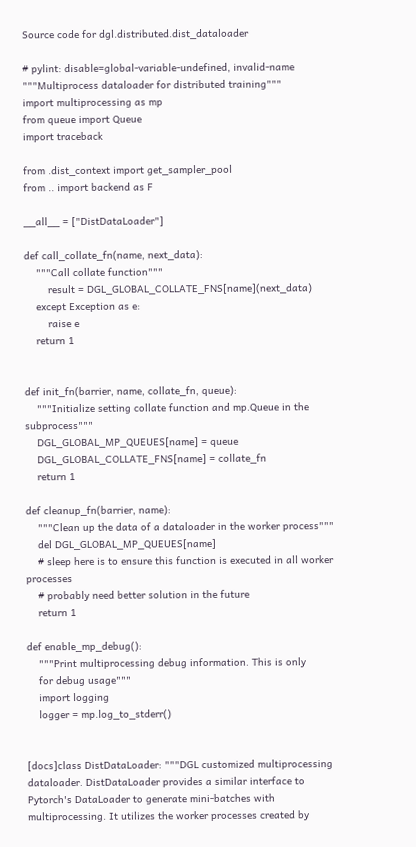Source code for dgl.distributed.dist_dataloader

# pylint: disable=global-variable-undefined, invalid-name
"""Multiprocess dataloader for distributed training"""
import multiprocessing as mp
from queue import Queue
import traceback

from .dist_context import get_sampler_pool
from .. import backend as F

__all__ = ["DistDataLoader"]

def call_collate_fn(name, next_data):
    """Call collate function"""
        result = DGL_GLOBAL_COLLATE_FNS[name](next_data)
    except Exception as e:
        raise e
    return 1


def init_fn(barrier, name, collate_fn, queue):
    """Initialize setting collate function and mp.Queue in the subprocess"""
    DGL_GLOBAL_MP_QUEUES[name] = queue
    DGL_GLOBAL_COLLATE_FNS[name] = collate_fn
    return 1

def cleanup_fn(barrier, name):
    """Clean up the data of a dataloader in the worker process"""
    del DGL_GLOBAL_MP_QUEUES[name]
    # sleep here is to ensure this function is executed in all worker processes
    # probably need better solution in the future
    return 1

def enable_mp_debug():
    """Print multiprocessing debug information. This is only
    for debug usage"""
    import logging
    logger = mp.log_to_stderr()


[docs]class DistDataLoader: """DGL customized multiprocessing dataloader. DistDataLoader provides a similar interface to Pytorch's DataLoader to generate mini-batches with multiprocessing. It utilizes the worker processes created by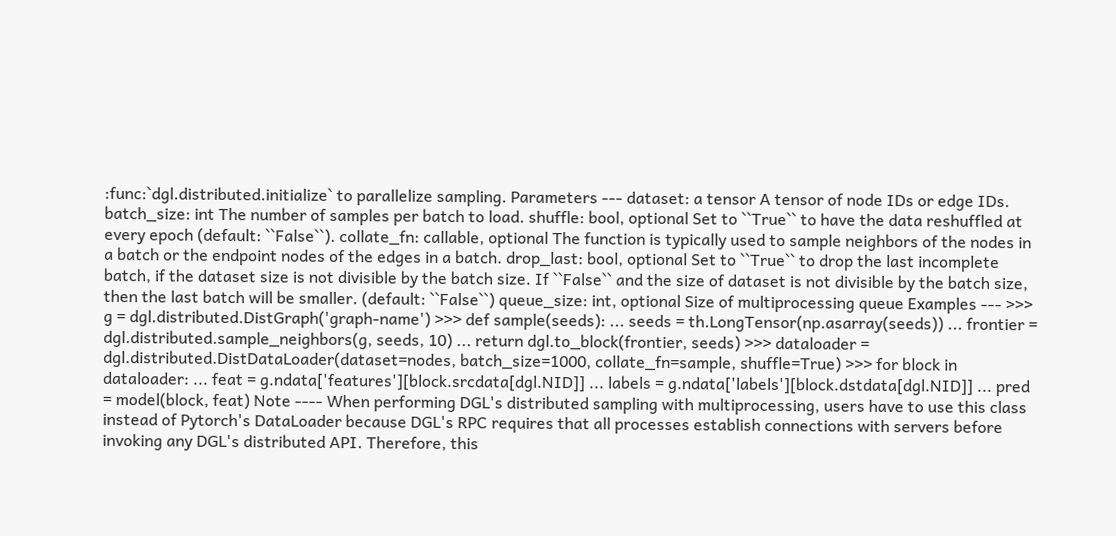:func:`dgl.distributed.initialize` to parallelize sampling. Parameters --- dataset: a tensor A tensor of node IDs or edge IDs. batch_size: int The number of samples per batch to load. shuffle: bool, optional Set to ``True`` to have the data reshuffled at every epoch (default: ``False``). collate_fn: callable, optional The function is typically used to sample neighbors of the nodes in a batch or the endpoint nodes of the edges in a batch. drop_last: bool, optional Set to ``True`` to drop the last incomplete batch, if the dataset size is not divisible by the batch size. If ``False`` and the size of dataset is not divisible by the batch size, then the last batch will be smaller. (default: ``False``) queue_size: int, optional Size of multiprocessing queue Examples --- >>> g = dgl.distributed.DistGraph('graph-name') >>> def sample(seeds): ... seeds = th.LongTensor(np.asarray(seeds)) ... frontier = dgl.distributed.sample_neighbors(g, seeds, 10) ... return dgl.to_block(frontier, seeds) >>> dataloader = dgl.distributed.DistDataLoader(dataset=nodes, batch_size=1000, collate_fn=sample, shuffle=True) >>> for block in dataloader: ... feat = g.ndata['features'][block.srcdata[dgl.NID]] ... labels = g.ndata['labels'][block.dstdata[dgl.NID]] ... pred = model(block, feat) Note ---- When performing DGL's distributed sampling with multiprocessing, users have to use this class instead of Pytorch's DataLoader because DGL's RPC requires that all processes establish connections with servers before invoking any DGL's distributed API. Therefore, this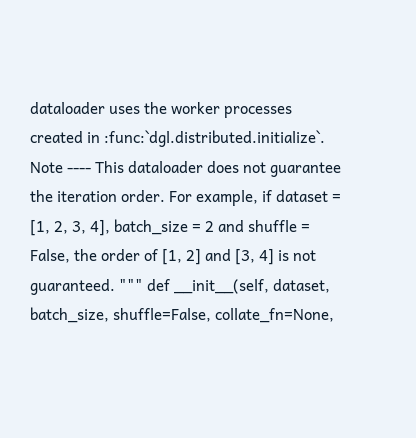dataloader uses the worker processes created in :func:`dgl.distributed.initialize`. Note ---- This dataloader does not guarantee the iteration order. For example, if dataset = [1, 2, 3, 4], batch_size = 2 and shuffle = False, the order of [1, 2] and [3, 4] is not guaranteed. """ def __init__(self, dataset, batch_size, shuffle=False, collate_fn=None,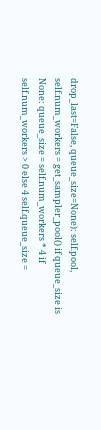drop_last=False, queue_size=None): self.pool, self.num_workers = get_sampler_pool() if queue_size is None: queue_size = self.num_workers * 4 if self.num_workers > 0 else 4 self.queue_size =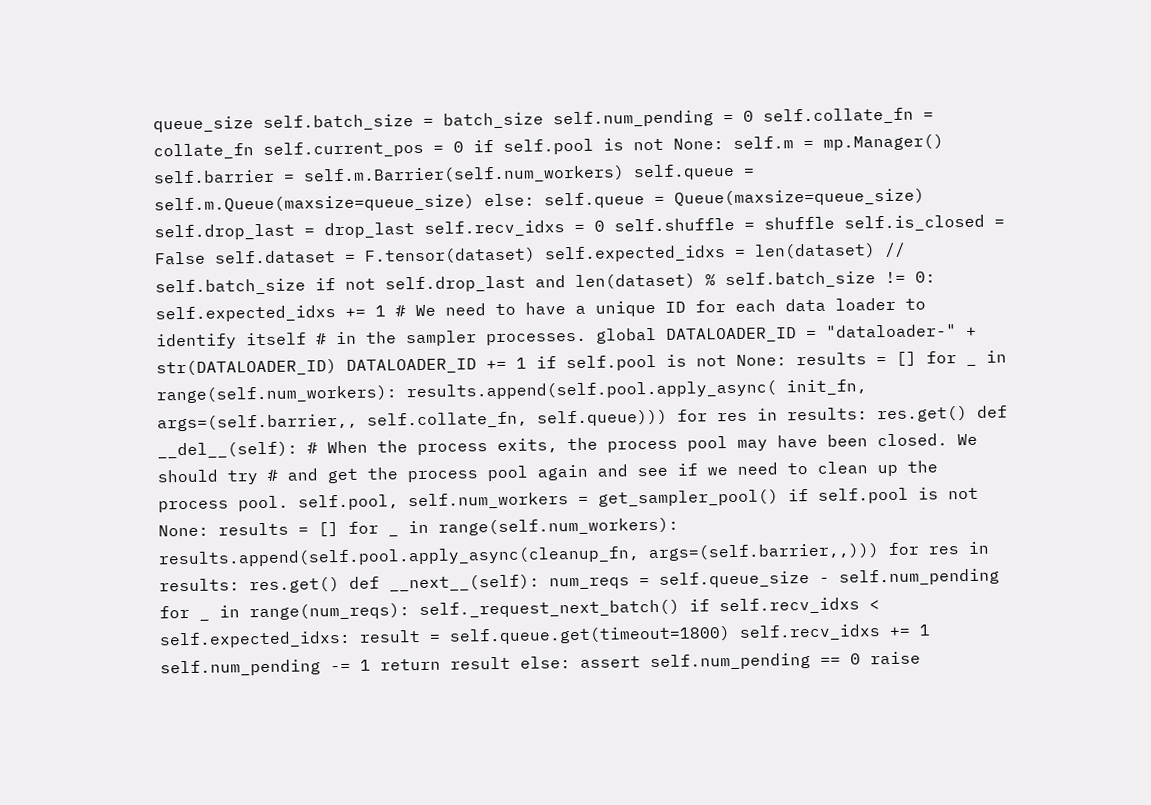queue_size self.batch_size = batch_size self.num_pending = 0 self.collate_fn = collate_fn self.current_pos = 0 if self.pool is not None: self.m = mp.Manager() self.barrier = self.m.Barrier(self.num_workers) self.queue = self.m.Queue(maxsize=queue_size) else: self.queue = Queue(maxsize=queue_size) self.drop_last = drop_last self.recv_idxs = 0 self.shuffle = shuffle self.is_closed = False self.dataset = F.tensor(dataset) self.expected_idxs = len(dataset) // self.batch_size if not self.drop_last and len(dataset) % self.batch_size != 0: self.expected_idxs += 1 # We need to have a unique ID for each data loader to identify itself # in the sampler processes. global DATALOADER_ID = "dataloader-" + str(DATALOADER_ID) DATALOADER_ID += 1 if self.pool is not None: results = [] for _ in range(self.num_workers): results.append(self.pool.apply_async( init_fn, args=(self.barrier,, self.collate_fn, self.queue))) for res in results: res.get() def __del__(self): # When the process exits, the process pool may have been closed. We should try # and get the process pool again and see if we need to clean up the process pool. self.pool, self.num_workers = get_sampler_pool() if self.pool is not None: results = [] for _ in range(self.num_workers): results.append(self.pool.apply_async(cleanup_fn, args=(self.barrier,,))) for res in results: res.get() def __next__(self): num_reqs = self.queue_size - self.num_pending for _ in range(num_reqs): self._request_next_batch() if self.recv_idxs < self.expected_idxs: result = self.queue.get(timeout=1800) self.recv_idxs += 1 self.num_pending -= 1 return result else: assert self.num_pending == 0 raise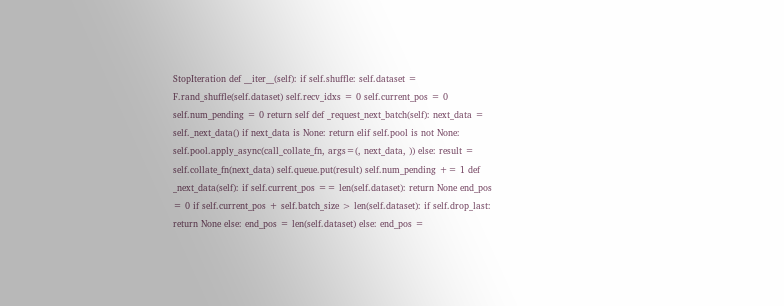StopIteration def __iter__(self): if self.shuffle: self.dataset = F.rand_shuffle(self.dataset) self.recv_idxs = 0 self.current_pos = 0 self.num_pending = 0 return self def _request_next_batch(self): next_data = self._next_data() if next_data is None: return elif self.pool is not None: self.pool.apply_async(call_collate_fn, args=(, next_data, )) else: result = self.collate_fn(next_data) self.queue.put(result) self.num_pending += 1 def _next_data(self): if self.current_pos == len(self.dataset): return None end_pos = 0 if self.current_pos + self.batch_size > len(self.dataset): if self.drop_last: return None else: end_pos = len(self.dataset) else: end_pos =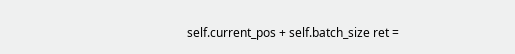self.current_pos + self.batch_size ret =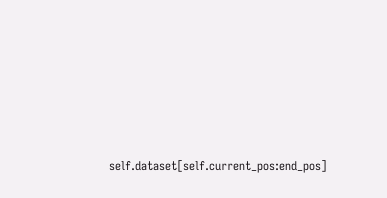self.dataset[self.current_pos:end_pos]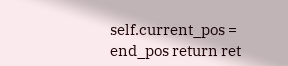self.current_pos = end_pos return ret